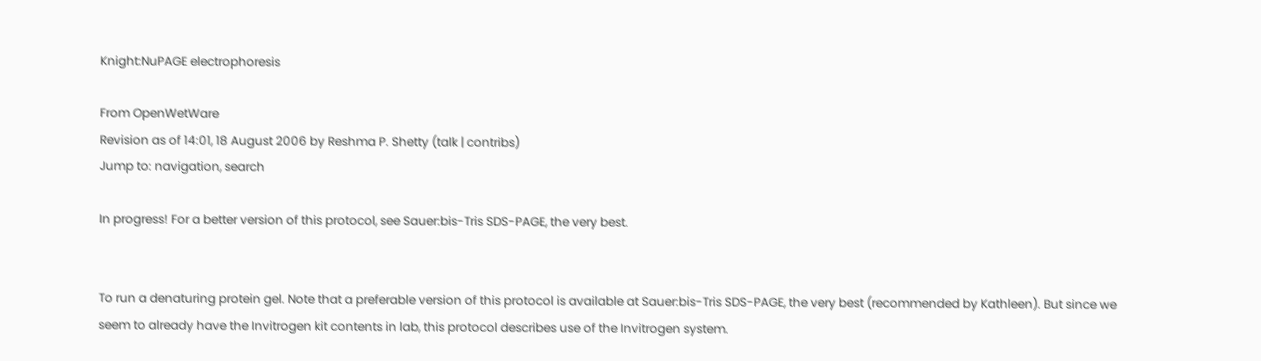Knight:NuPAGE electrophoresis

From OpenWetWare
Revision as of 14:01, 18 August 2006 by Reshma P. Shetty (talk | contribs)
Jump to: navigation, search

In progress! For a better version of this protocol, see Sauer:bis-Tris SDS-PAGE, the very best.


To run a denaturing protein gel. Note that a preferable version of this protocol is available at Sauer:bis-Tris SDS-PAGE, the very best (recommended by Kathleen). But since we seem to already have the Invitrogen kit contents in lab, this protocol describes use of the Invitrogen system.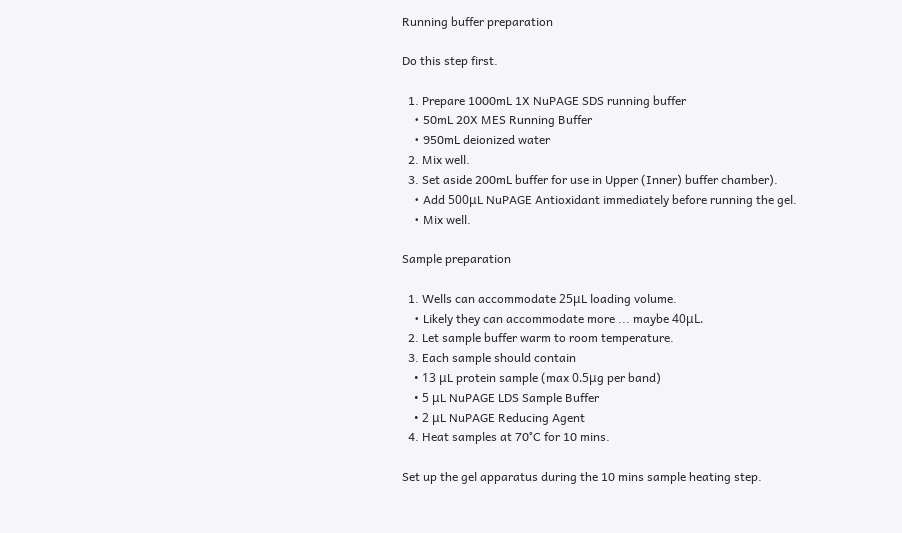Running buffer preparation

Do this step first.

  1. Prepare 1000mL 1X NuPAGE SDS running buffer
    • 50mL 20X MES Running Buffer
    • 950mL deionized water
  2. Mix well.
  3. Set aside 200mL buffer for use in Upper (Inner) buffer chamber).
    • Add 500μL NuPAGE Antioxidant immediately before running the gel.
    • Mix well.

Sample preparation

  1. Wells can accommodate 25μL loading volume.
    • Likely they can accommodate more ... maybe 40μL.
  2. Let sample buffer warm to room temperature.
  3. Each sample should contain
    • 13 μL protein sample (max 0.5μg per band)
    • 5 μL NuPAGE LDS Sample Buffer
    • 2 μL NuPAGE Reducing Agent
  4. Heat samples at 70°C for 10 mins.

Set up the gel apparatus during the 10 mins sample heating step.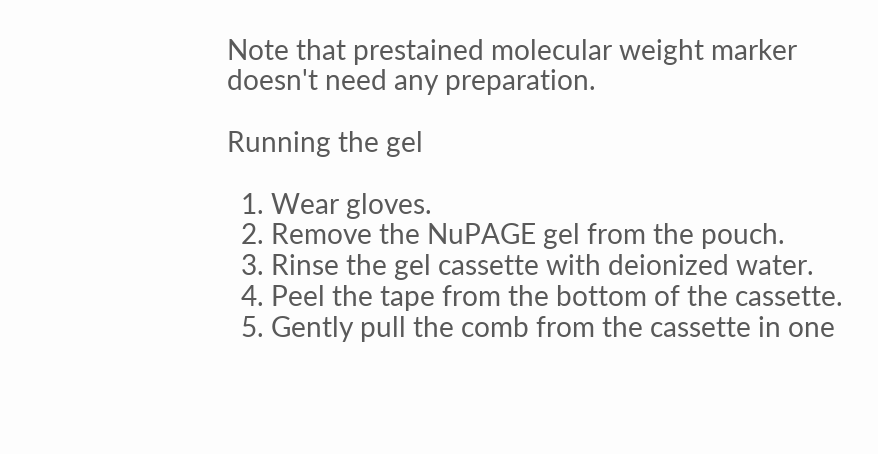Note that prestained molecular weight marker doesn't need any preparation.

Running the gel

  1. Wear gloves.
  2. Remove the NuPAGE gel from the pouch.
  3. Rinse the gel cassette with deionized water.
  4. Peel the tape from the bottom of the cassette.
  5. Gently pull the comb from the cassette in one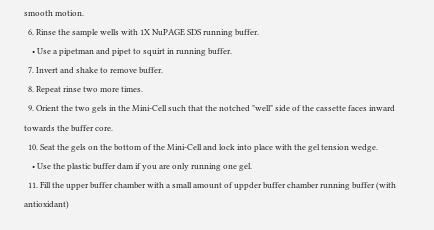smooth motion.
  6. Rinse the sample wells with 1X NuPAGE SDS running buffer.
    • Use a pipetman and pipet to squirt in running buffer.
  7. Invert and shake to remove buffer.
  8. Repeat rinse two more times.
  9. Orient the two gels in the Mini-Cell such that the notched "well" side of the cassette faces inward towards the buffer core.
  10. Seat the gels on the bottom of the Mini-Cell and lock into place with the gel tension wedge.
    • Use the plastic buffer dam if you are only running one gel.
  11. Fill the upper buffer chamber with a small amount of uppder buffer chamber running buffer (with antioxidant)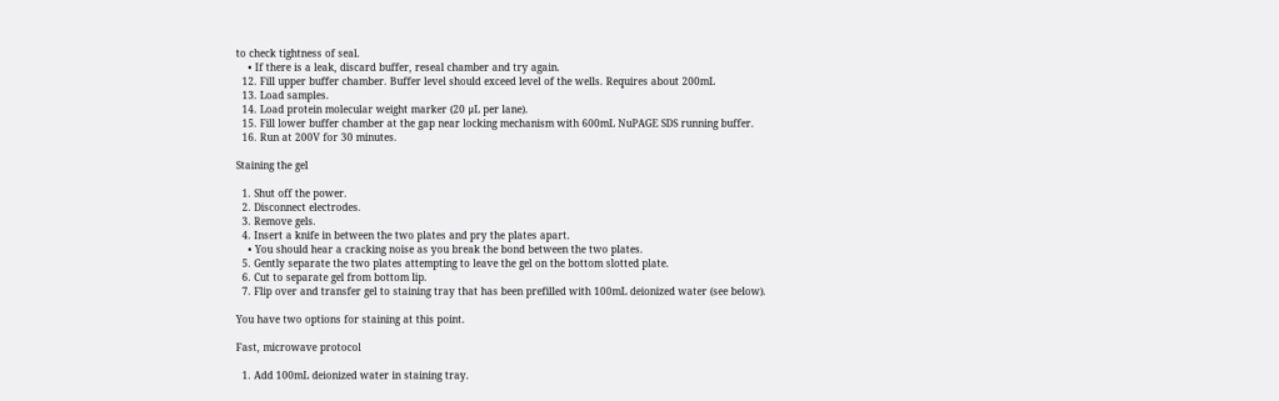to check tightness of seal.
    • If there is a leak, discard buffer, reseal chamber and try again.
  12. Fill upper buffer chamber. Buffer level should exceed level of the wells. Requires about 200mL
  13. Load samples.
  14. Load protein molecular weight marker (20 μL per lane).
  15. Fill lower buffer chamber at the gap near locking mechanism with 600mL NuPAGE SDS running buffer.
  16. Run at 200V for 30 minutes.

Staining the gel

  1. Shut off the power.
  2. Disconnect electrodes.
  3. Remove gels.
  4. Insert a knife in between the two plates and pry the plates apart.
    • You should hear a cracking noise as you break the bond between the two plates.
  5. Gently separate the two plates attempting to leave the gel on the bottom slotted plate.
  6. Cut to separate gel from bottom lip.
  7. Flip over and transfer gel to staining tray that has been prefilled with 100mL deionized water (see below).

You have two options for staining at this point.

Fast, microwave protocol

  1. Add 100mL deionized water in staining tray.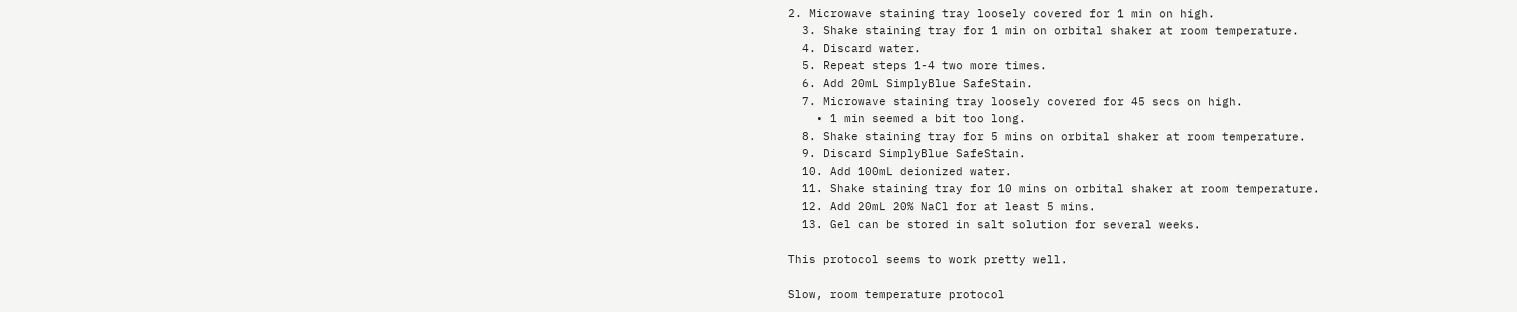2. Microwave staining tray loosely covered for 1 min on high.
  3. Shake staining tray for 1 min on orbital shaker at room temperature.
  4. Discard water.
  5. Repeat steps 1-4 two more times.
  6. Add 20mL SimplyBlue SafeStain.
  7. Microwave staining tray loosely covered for 45 secs on high.
    • 1 min seemed a bit too long.
  8. Shake staining tray for 5 mins on orbital shaker at room temperature.
  9. Discard SimplyBlue SafeStain.
  10. Add 100mL deionized water.
  11. Shake staining tray for 10 mins on orbital shaker at room temperature.
  12. Add 20mL 20% NaCl for at least 5 mins.
  13. Gel can be stored in salt solution for several weeks.

This protocol seems to work pretty well.

Slow, room temperature protocol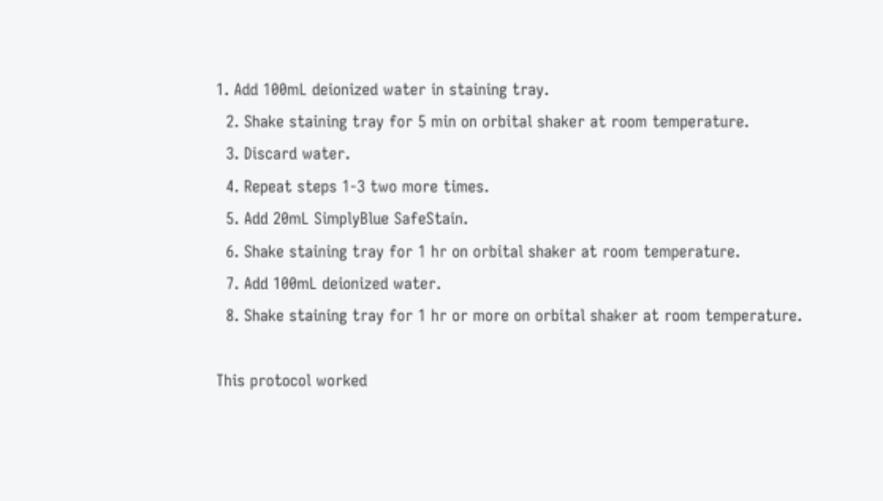1. Add 100mL deionized water in staining tray.
  2. Shake staining tray for 5 min on orbital shaker at room temperature.
  3. Discard water.
  4. Repeat steps 1-3 two more times.
  5. Add 20mL SimplyBlue SafeStain.
  6. Shake staining tray for 1 hr on orbital shaker at room temperature.
  7. Add 100mL deionized water.
  8. Shake staining tray for 1 hr or more on orbital shaker at room temperature.

This protocol worked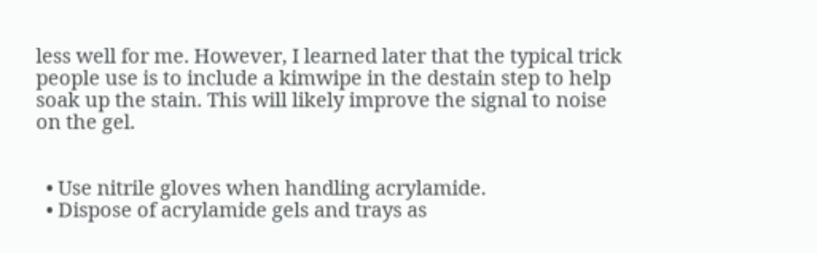less well for me. However, I learned later that the typical trick people use is to include a kimwipe in the destain step to help soak up the stain. This will likely improve the signal to noise on the gel.


  • Use nitrile gloves when handling acrylamide.
  • Dispose of acrylamide gels and trays as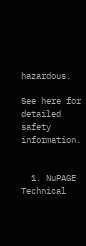hazardous.

See here for detailed safety information.


  1. NuPAGE Technical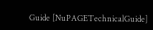Guide [NuPAGETechnicalGuide]